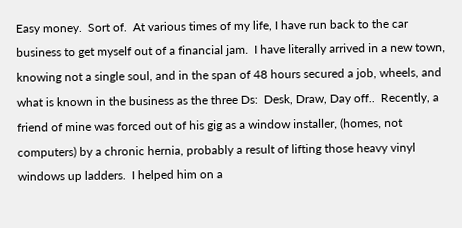Easy money.  Sort of.  At various times of my life, I have run back to the car business to get myself out of a financial jam.  I have literally arrived in a new town, knowing not a single soul, and in the span of 48 hours secured a job, wheels, and what is known in the business as the three Ds:  Desk, Draw, Day off..  Recently, a friend of mine was forced out of his gig as a window installer, (homes, not computers) by a chronic hernia, probably a result of lifting those heavy vinyl windows up ladders.  I helped him on a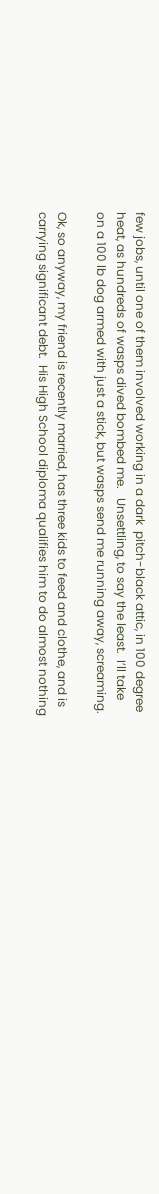few jobs, until one of them involved working in a dark  pitch-black attic, in 100 degree heat, as hundreds of wasps dived bombed me.   Unsettling, to say the least.  I’ll take on a 100 lb dog armed with just a stick, but wasps send me running away, screaming.

Ok, so anyway, my friend is recently married, has three kids to feed and clothe, and is carrying significant debt.  His High School diploma qualifies him to do almost nothing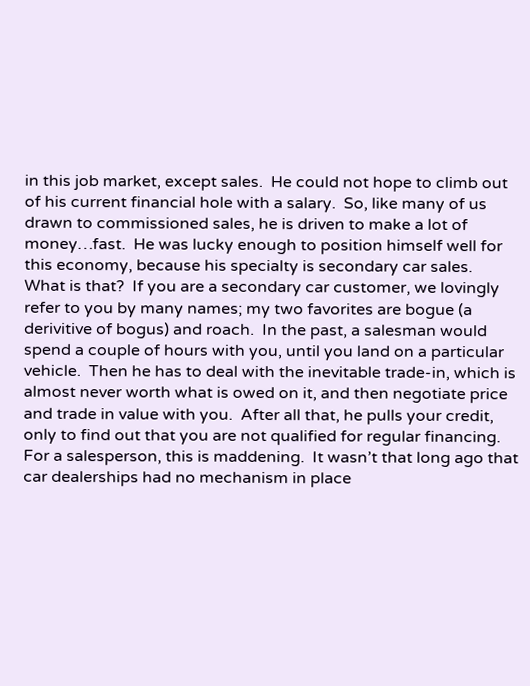in this job market, except sales.  He could not hope to climb out of his current financial hole with a salary.  So, like many of us drawn to commissioned sales, he is driven to make a lot of money…fast.  He was lucky enough to position himself well for this economy, because his specialty is secondary car sales.  What is that?  If you are a secondary car customer, we lovingly refer to you by many names; my two favorites are bogue (a derivitive of bogus) and roach.  In the past, a salesman would spend a couple of hours with you, until you land on a particular vehicle.  Then he has to deal with the inevitable trade-in, which is almost never worth what is owed on it, and then negotiate price and trade in value with you.  After all that, he pulls your credit, only to find out that you are not qualified for regular financing.  For a salesperson, this is maddening.  It wasn’t that long ago that car dealerships had no mechanism in place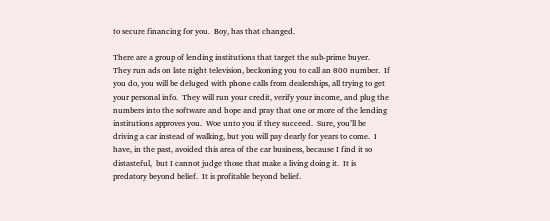to secure financing for you.  Boy, has that changed.

There are a group of lending institutions that target the sub-prime buyer.  They run ads on late night television, beckoning you to call an 800 number.  If you do, you will be deluged with phone calls from dealerships, all trying to get your personal info.  They will run your credit, verify your income, and plug the numbers into the software and hope and pray that one or more of the lending institutions approves you.  Woe unto you if they succeed.  Sure, you’ll be driving a car instead of walking, but you will pay dearly for years to come.  I have, in the past, avoided this area of the car business, because I find it so distasteful,  but I cannot judge those that make a living doing it.  It is predatory beyond belief.  It is profitable beyond belief.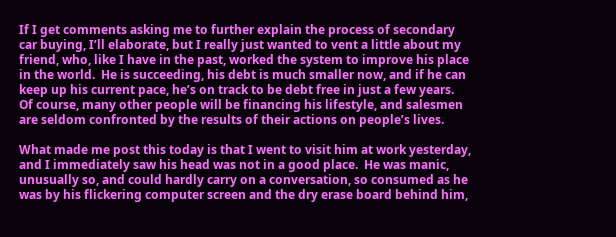If I get comments asking me to further explain the process of secondary car buying, I’ll elaborate, but I really just wanted to vent a little about my friend, who, like I have in the past, worked the system to improve his place in the world.  He is succeeding, his debt is much smaller now, and if he can keep up his current pace, he’s on track to be debt free in just a few years.  Of course, many other people will be financing his lifestyle, and salesmen are seldom confronted by the results of their actions on people’s lives.

What made me post this today is that I went to visit him at work yesterday,  and I immediately saw his head was not in a good place.  He was manic, unusually so, and could hardly carry on a conversation, so consumed as he was by his flickering computer screen and the dry erase board behind him,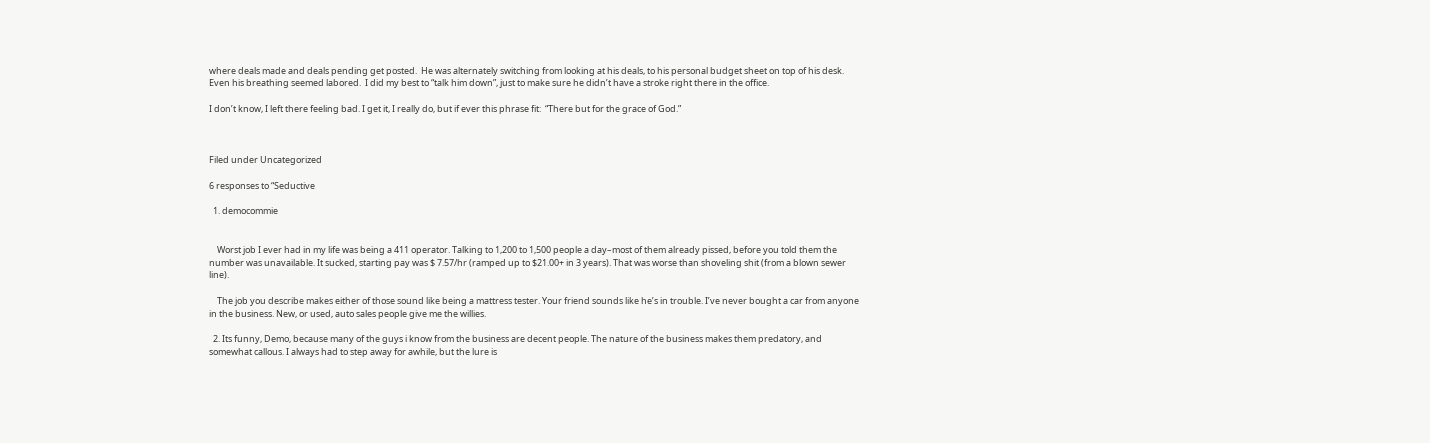where deals made and deals pending get posted.  He was alternately switching from looking at his deals, to his personal budget sheet on top of his desk.  Even his breathing seemed labored.  I did my best to “talk him down”, just to make sure he didn’t have a stroke right there in the office.

I don’t know, I left there feeling bad. I get it, I really do, but if ever this phrase fit:  “There but for the grace of God.”



Filed under Uncategorized

6 responses to “Seductive

  1. democommie


    Worst job I ever had in my life was being a 411 operator. Talking to 1,200 to 1,500 people a day–most of them already pissed, before you told them the number was unavailable. It sucked, starting pay was $ 7.57/hr (ramped up to $21.00+ in 3 years). That was worse than shoveling shit (from a blown sewer line).

    The job you describe makes either of those sound like being a mattress tester. Your friend sounds like he’s in trouble. I’ve never bought a car from anyone in the business. New, or used, auto sales people give me the willies.

  2. Its funny, Demo, because many of the guys i know from the business are decent people. The nature of the business makes them predatory, and somewhat callous. I always had to step away for awhile, but the lure is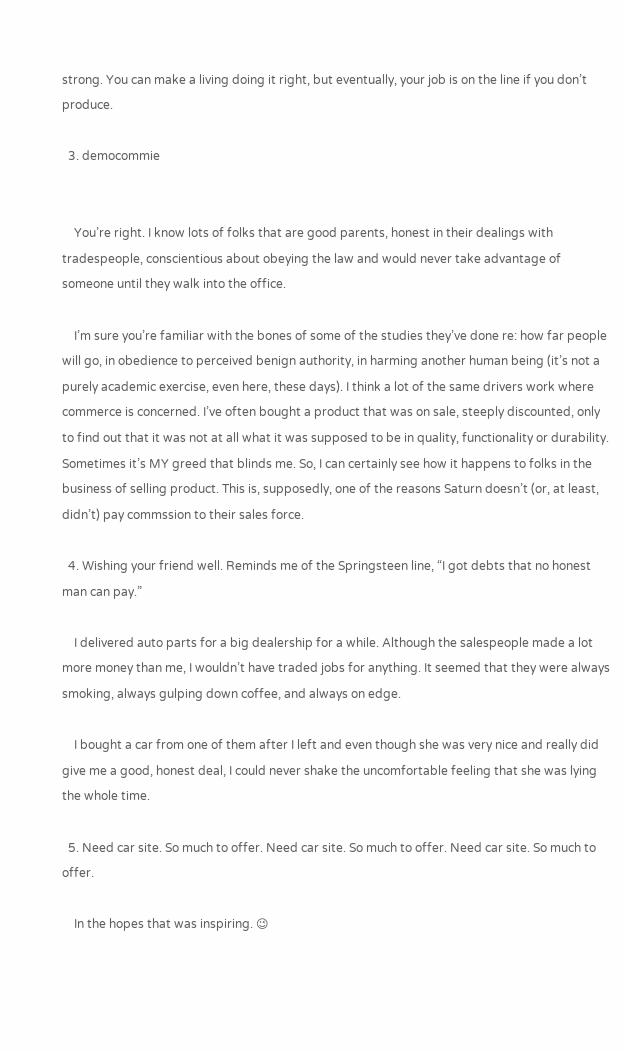strong. You can make a living doing it right, but eventually, your job is on the line if you don’t produce.

  3. democommie


    You’re right. I know lots of folks that are good parents, honest in their dealings with tradespeople, conscientious about obeying the law and would never take advantage of someone until they walk into the office.

    I’m sure you’re familiar with the bones of some of the studies they’ve done re: how far people will go, in obedience to perceived benign authority, in harming another human being (it’s not a purely academic exercise, even here, these days). I think a lot of the same drivers work where commerce is concerned. I’ve often bought a product that was on sale, steeply discounted, only to find out that it was not at all what it was supposed to be in quality, functionality or durability. Sometimes it’s MY greed that blinds me. So, I can certainly see how it happens to folks in the business of selling product. This is, supposedly, one of the reasons Saturn doesn’t (or, at least, didn’t) pay commssion to their sales force.

  4. Wishing your friend well. Reminds me of the Springsteen line, “I got debts that no honest man can pay.”

    I delivered auto parts for a big dealership for a while. Although the salespeople made a lot more money than me, I wouldn’t have traded jobs for anything. It seemed that they were always smoking, always gulping down coffee, and always on edge.

    I bought a car from one of them after I left and even though she was very nice and really did give me a good, honest deal, I could never shake the uncomfortable feeling that she was lying the whole time.

  5. Need car site. So much to offer. Need car site. So much to offer. Need car site. So much to offer.

    In the hopes that was inspiring. 😉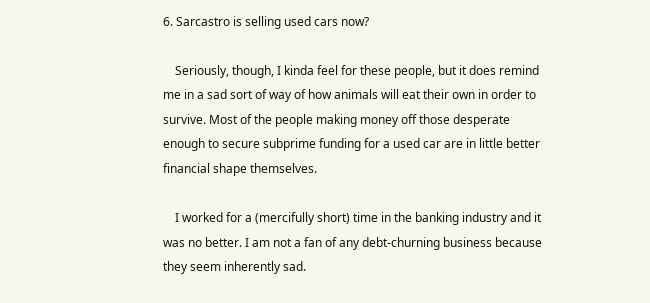6. Sarcastro is selling used cars now?

    Seriously, though, I kinda feel for these people, but it does remind me in a sad sort of way of how animals will eat their own in order to survive. Most of the people making money off those desperate enough to secure subprime funding for a used car are in little better financial shape themselves.

    I worked for a (mercifully short) time in the banking industry and it was no better. I am not a fan of any debt-churning business because they seem inherently sad.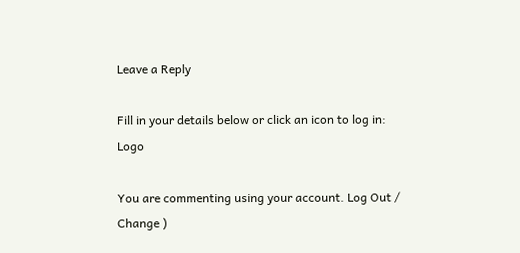Leave a Reply

Fill in your details below or click an icon to log in: Logo

You are commenting using your account. Log Out /  Change )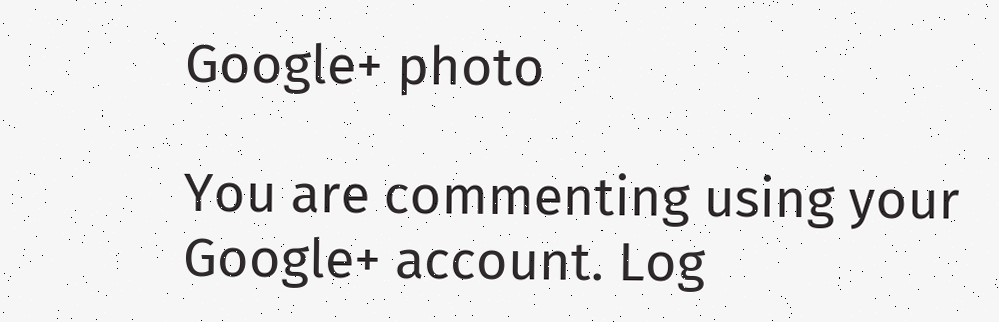Google+ photo

You are commenting using your Google+ account. Log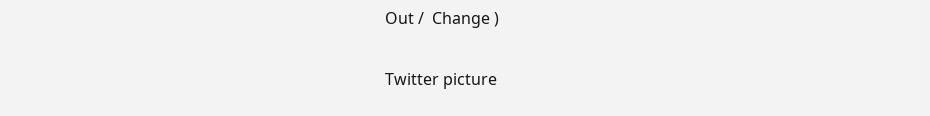Out /  Change )

Twitter picture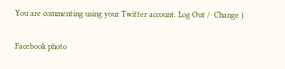You are commenting using your Twitter account. Log Out /  Change )

Facebook photo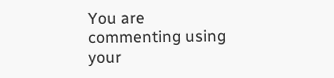You are commenting using your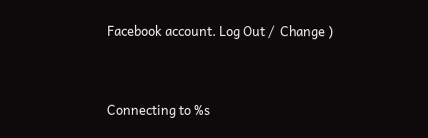Facebook account. Log Out /  Change )


Connecting to %s